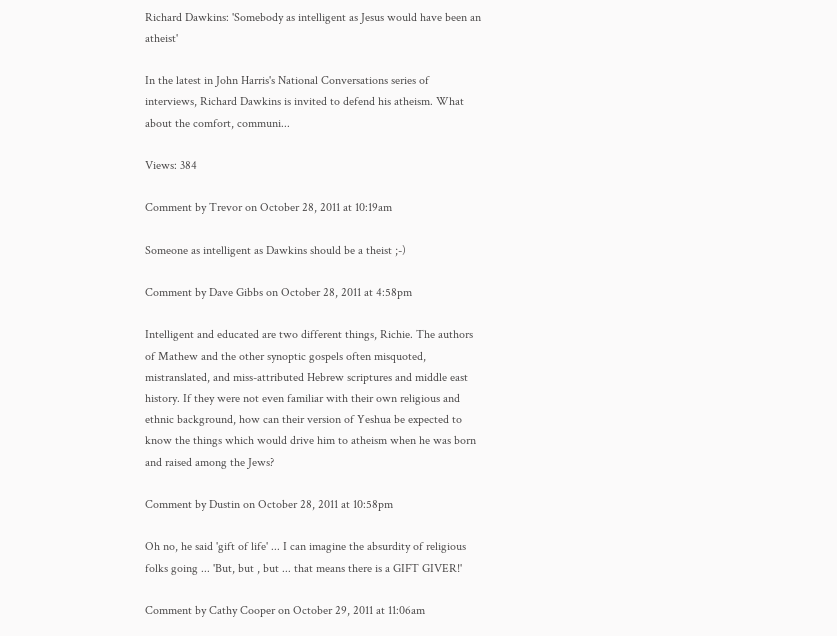Richard Dawkins: 'Somebody as intelligent as Jesus would have been an atheist'

In the latest in John Harris's National Conversations series of interviews, Richard Dawkins is invited to defend his atheism. What about the comfort, communi...

Views: 384

Comment by Trevor on October 28, 2011 at 10:19am

Someone as intelligent as Dawkins should be a theist ;-)

Comment by Dave Gibbs on October 28, 2011 at 4:58pm

Intelligent and educated are two different things, Richie. The authors of Mathew and the other synoptic gospels often misquoted, mistranslated, and miss-attributed Hebrew scriptures and middle east history. If they were not even familiar with their own religious and ethnic background, how can their version of Yeshua be expected to know the things which would drive him to atheism when he was born and raised among the Jews?

Comment by Dustin on October 28, 2011 at 10:58pm

Oh no, he said 'gift of life' ... I can imagine the absurdity of religious folks going ... 'But, but , but ... that means there is a GIFT GIVER!'

Comment by Cathy Cooper on October 29, 2011 at 11:06am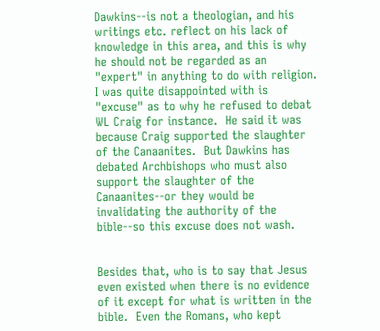Dawkins--is not a theologian, and his writings etc. reflect on his lack of knowledge in this area, and this is why he should not be regarded as an "expert" in anything to do with religion.  I was quite disappointed with is "excuse" as to why he refused to debat WL Craig for instance.  He said it was because Craig supported the slaughter of the Canaanites.  But Dawkins has debated Archbishops who must also support the slaughter of the Canaanites--or they would be invalidating the authority of the bible--so this excuse does not wash.


Besides that, who is to say that Jesus even existed when there is no evidence of it except for what is written in the bible.  Even the Romans, who kept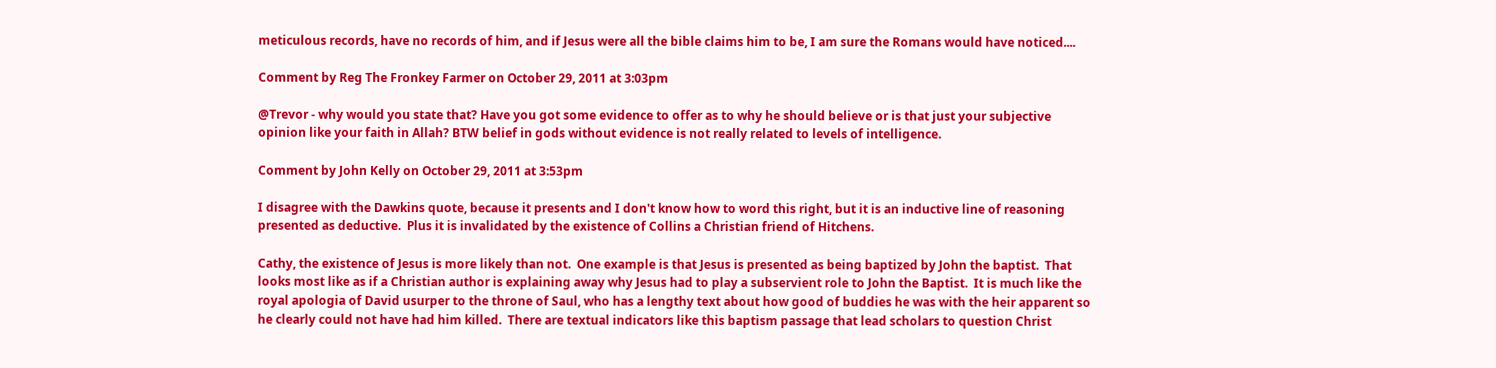meticulous records, have no records of him, and if Jesus were all the bible claims him to be, I am sure the Romans would have noticed....

Comment by Reg The Fronkey Farmer on October 29, 2011 at 3:03pm

@Trevor - why would you state that? Have you got some evidence to offer as to why he should believe or is that just your subjective opinion like your faith in Allah? BTW belief in gods without evidence is not really related to levels of intelligence.

Comment by John Kelly on October 29, 2011 at 3:53pm

I disagree with the Dawkins quote, because it presents and I don't know how to word this right, but it is an inductive line of reasoning presented as deductive.  Plus it is invalidated by the existence of Collins a Christian friend of Hitchens.

Cathy, the existence of Jesus is more likely than not.  One example is that Jesus is presented as being baptized by John the baptist.  That looks most like as if a Christian author is explaining away why Jesus had to play a subservient role to John the Baptist.  It is much like the royal apologia of David usurper to the throne of Saul, who has a lengthy text about how good of buddies he was with the heir apparent so he clearly could not have had him killed.  There are textual indicators like this baptism passage that lead scholars to question Christ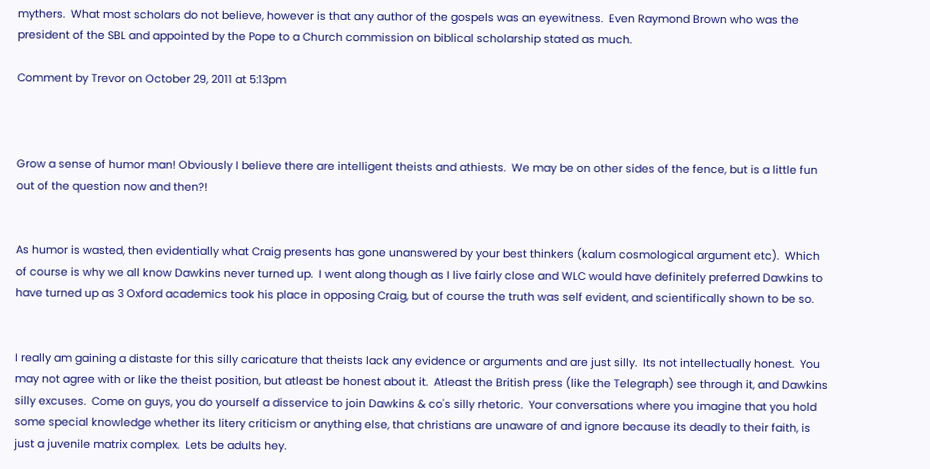mythers.  What most scholars do not believe, however is that any author of the gospels was an eyewitness.  Even Raymond Brown who was the president of the SBL and appointed by the Pope to a Church commission on biblical scholarship stated as much.

Comment by Trevor on October 29, 2011 at 5:13pm



Grow a sense of humor man! Obviously I believe there are intelligent theists and athiests.  We may be on other sides of the fence, but is a little fun out of the question now and then?!


As humor is wasted, then evidentially what Craig presents has gone unanswered by your best thinkers (kalum cosmological argument etc).  Which of course is why we all know Dawkins never turned up.  I went along though as I live fairly close and WLC would have definitely preferred Dawkins to have turned up as 3 Oxford academics took his place in opposing Craig, but of course the truth was self evident, and scientifically shown to be so.


I really am gaining a distaste for this silly caricature that theists lack any evidence or arguments and are just silly.  Its not intellectually honest.  You may not agree with or like the theist position, but atleast be honest about it.  Atleast the British press (like the Telegraph) see through it, and Dawkins silly excuses.  Come on guys, you do yourself a disservice to join Dawkins & co's silly rhetoric.  Your conversations where you imagine that you hold some special knowledge whether its litery criticism or anything else, that christians are unaware of and ignore because its deadly to their faith, is just a juvenile matrix complex.  Lets be adults hey.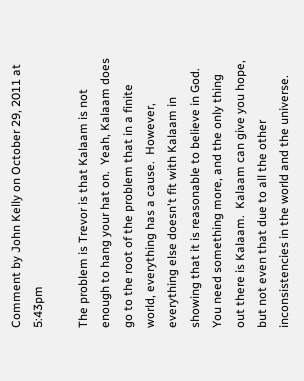Comment by John Kelly on October 29, 2011 at 5:43pm

The problem is Trevor is that Kalaam is not enough to hang your hat on.  Yeah, Kalaam does go to the root of the problem that in a finite world, everything has a cause.  However, everything else doesn't fit with Kalaam in showing that it is reasonable to believe in God.  You need something more, and the only thing out there is Kalaam.  Kalaam can give you hope, but not even that due to all the other inconsistencies in the world and the universe.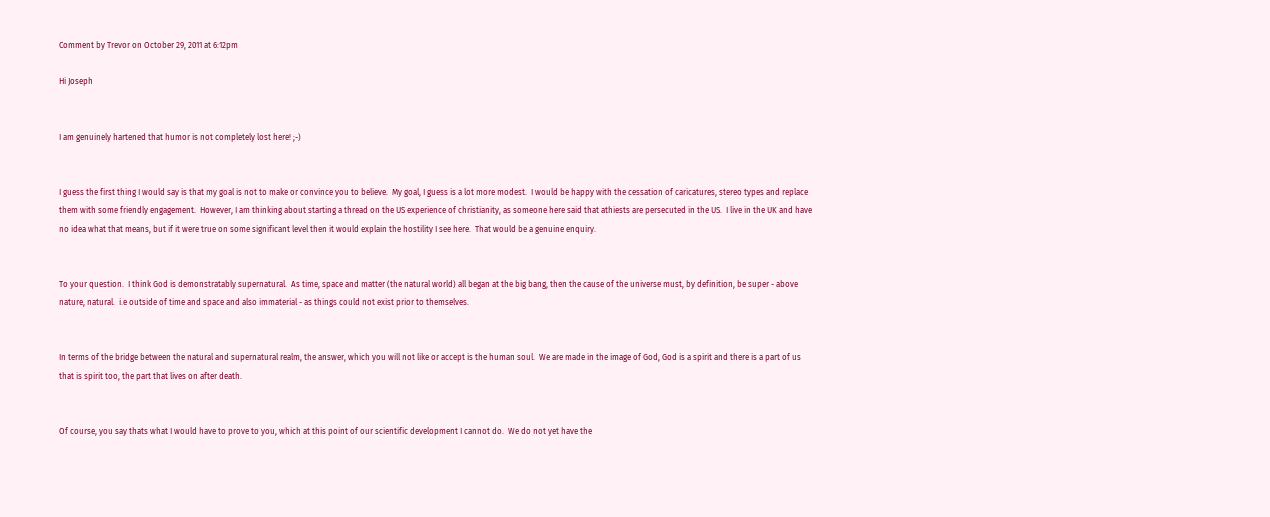Comment by Trevor on October 29, 2011 at 6:12pm

Hi Joseph


I am genuinely hartened that humor is not completely lost here! ;-)


I guess the first thing I would say is that my goal is not to make or convince you to believe.  My goal, I guess is a lot more modest.  I would be happy with the cessation of caricatures, stereo types and replace them with some friendly engagement.  However, I am thinking about starting a thread on the US experience of christianity, as someone here said that athiests are persecuted in the US.  I live in the UK and have no idea what that means, but if it were true on some significant level then it would explain the hostility I see here.  That would be a genuine enquiry.


To your question.  I think God is demonstratably supernatural.  As time, space and matter (the natural world) all began at the big bang, then the cause of the universe must, by definition, be super - above nature, natural.  i.e outside of time and space and also immaterial - as things could not exist prior to themselves.


In terms of the bridge between the natural and supernatural realm, the answer, which you will not like or accept is the human soul.  We are made in the image of God, God is a spirit and there is a part of us that is spirit too, the part that lives on after death.


Of course, you say thats what I would have to prove to you, which at this point of our scientific development I cannot do.  We do not yet have the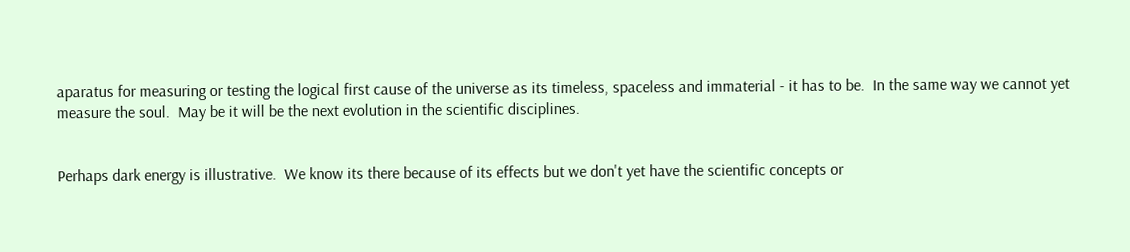aparatus for measuring or testing the logical first cause of the universe as its timeless, spaceless and immaterial - it has to be.  In the same way we cannot yet measure the soul.  May be it will be the next evolution in the scientific disciplines.


Perhaps dark energy is illustrative.  We know its there because of its effects but we don't yet have the scientific concepts or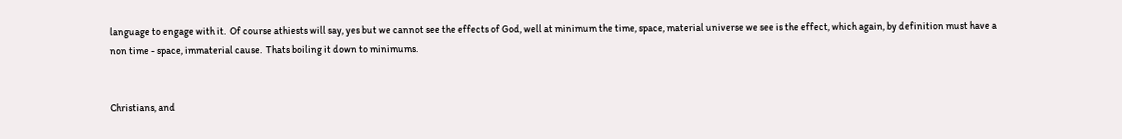language to engage with it.  Of course athiests will say, yes but we cannot see the effects of God, well at minimum the time, space, material universe we see is the effect, which again, by definition must have a non time - space, immaterial cause.  Thats boiling it down to minimums.


Christians, and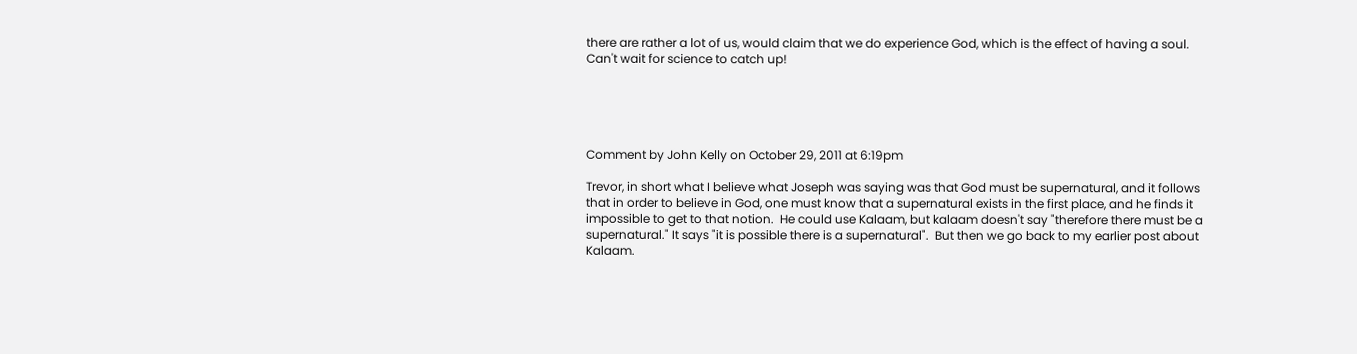there are rather a lot of us, would claim that we do experience God, which is the effect of having a soul.  Can't wait for science to catch up!





Comment by John Kelly on October 29, 2011 at 6:19pm

Trevor, in short what I believe what Joseph was saying was that God must be supernatural, and it follows that in order to believe in God, one must know that a supernatural exists in the first place, and he finds it impossible to get to that notion.  He could use Kalaam, but kalaam doesn't say "therefore there must be a supernatural." It says "it is possible there is a supernatural".  But then we go back to my earlier post about Kalaam.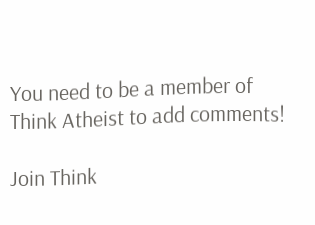You need to be a member of Think Atheist to add comments!

Join Think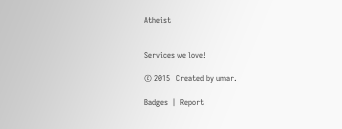Atheist


Services we love!

© 2015   Created by umar.

Badges  |  Report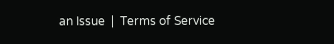an Issue  |  Terms of Service